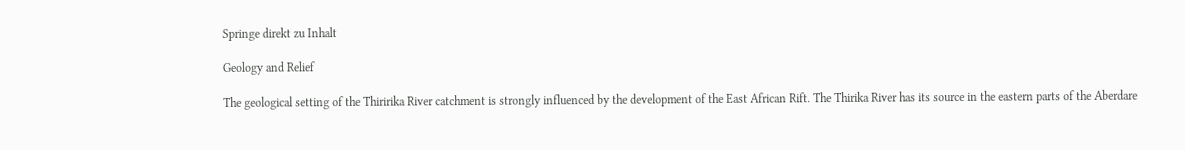Springe direkt zu Inhalt

Geology and Relief

The geological setting of the Thiririka River catchment is strongly influenced by the development of the East African Rift. The Thirika River has its source in the eastern parts of the Aberdare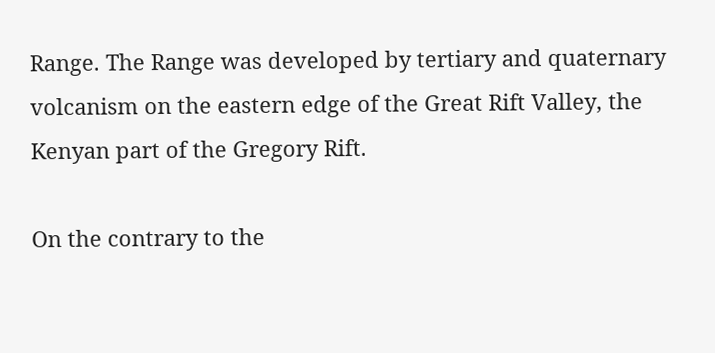Range. The Range was developed by tertiary and quaternary volcanism on the eastern edge of the Great Rift Valley, the Kenyan part of the Gregory Rift.

On the contrary to the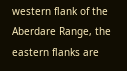western flank of the Aberdare Range, the eastern flanks are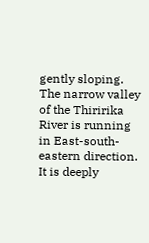gently sloping. The narrow valley of the Thiririka River is running in East-south-eastern direction. It is deeply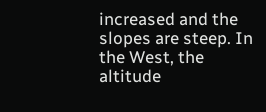increased and the slopes are steep. In the West, the altitude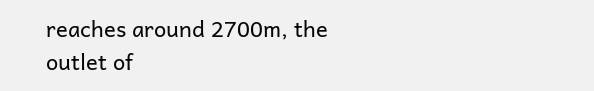reaches around 2700m, the outlet of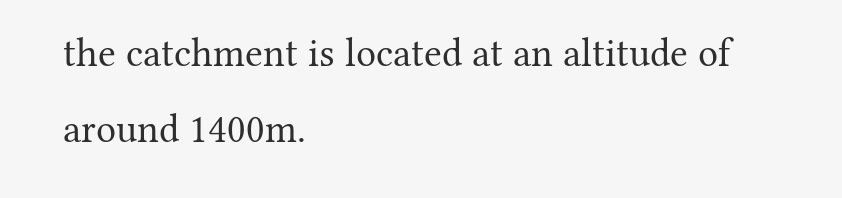the catchment is located at an altitude of around 1400m.